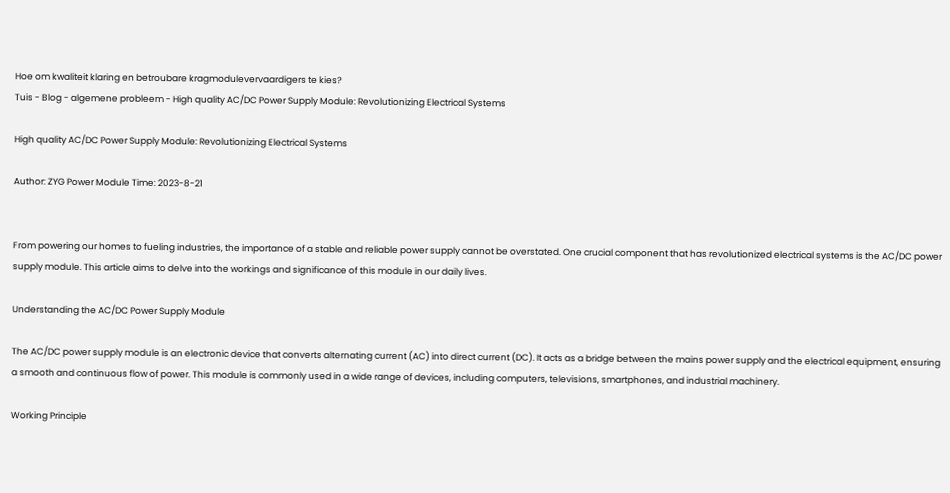Hoe om kwaliteit klaring en betroubare kragmodulevervaardigers te kies?
Tuis - Blog - algemene probleem - High quality AC/DC Power Supply Module: Revolutionizing Electrical Systems

High quality AC/DC Power Supply Module: Revolutionizing Electrical Systems

Author: ZYG Power Module Time: 2023-8-21


From powering our homes to fueling industries, the importance of a stable and reliable power supply cannot be overstated. One crucial component that has revolutionized electrical systems is the AC/DC power supply module. This article aims to delve into the workings and significance of this module in our daily lives.

Understanding the AC/DC Power Supply Module

The AC/DC power supply module is an electronic device that converts alternating current (AC) into direct current (DC). It acts as a bridge between the mains power supply and the electrical equipment, ensuring a smooth and continuous flow of power. This module is commonly used in a wide range of devices, including computers, televisions, smartphones, and industrial machinery.

Working Principle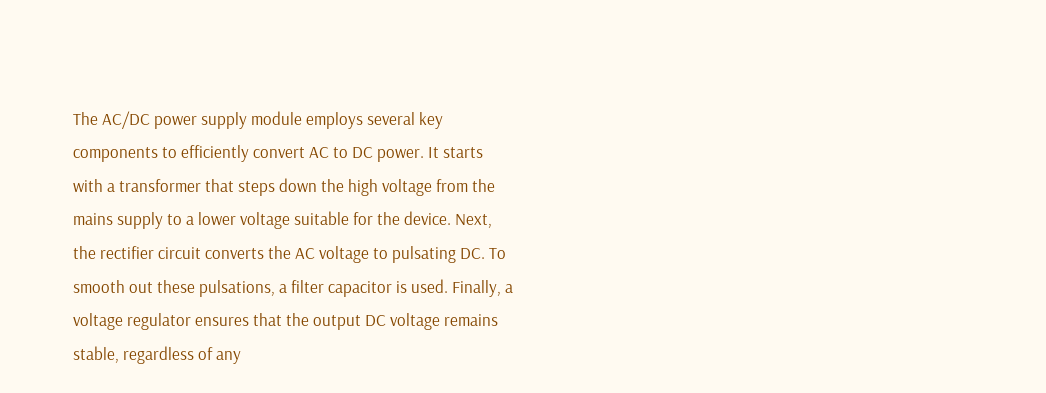The AC/DC power supply module employs several key components to efficiently convert AC to DC power. It starts with a transformer that steps down the high voltage from the mains supply to a lower voltage suitable for the device. Next, the rectifier circuit converts the AC voltage to pulsating DC. To smooth out these pulsations, a filter capacitor is used. Finally, a voltage regulator ensures that the output DC voltage remains stable, regardless of any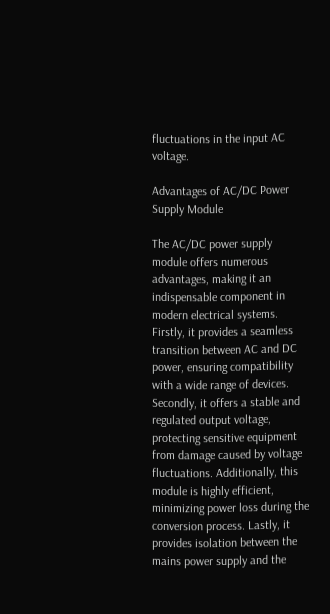fluctuations in the input AC voltage.

Advantages of AC/DC Power Supply Module

The AC/DC power supply module offers numerous advantages, making it an indispensable component in modern electrical systems. Firstly, it provides a seamless transition between AC and DC power, ensuring compatibility with a wide range of devices. Secondly, it offers a stable and regulated output voltage, protecting sensitive equipment from damage caused by voltage fluctuations. Additionally, this module is highly efficient, minimizing power loss during the conversion process. Lastly, it provides isolation between the mains power supply and the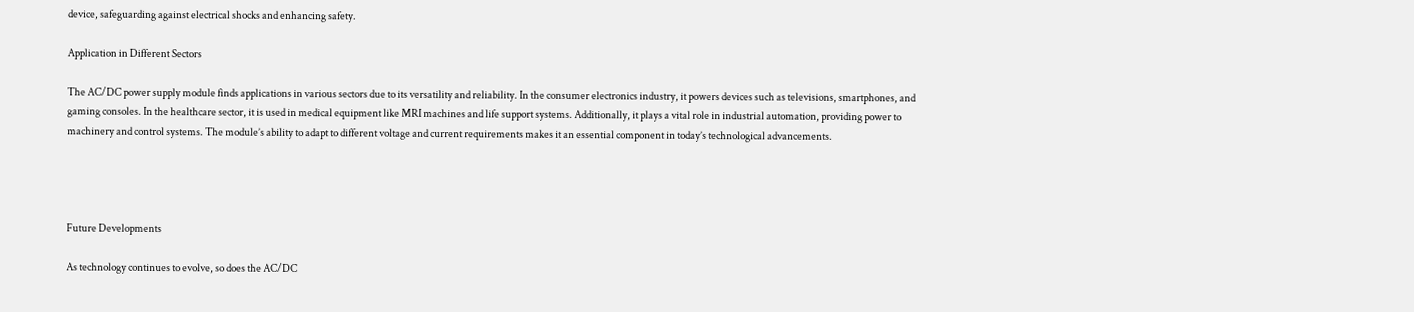device, safeguarding against electrical shocks and enhancing safety.

Application in Different Sectors

The AC/DC power supply module finds applications in various sectors due to its versatility and reliability. In the consumer electronics industry, it powers devices such as televisions, smartphones, and gaming consoles. In the healthcare sector, it is used in medical equipment like MRI machines and life support systems. Additionally, it plays a vital role in industrial automation, providing power to machinery and control systems. The module’s ability to adapt to different voltage and current requirements makes it an essential component in today’s technological advancements.




Future Developments

As technology continues to evolve, so does the AC/DC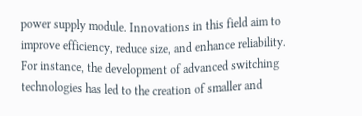power supply module. Innovations in this field aim to improve efficiency, reduce size, and enhance reliability. For instance, the development of advanced switching technologies has led to the creation of smaller and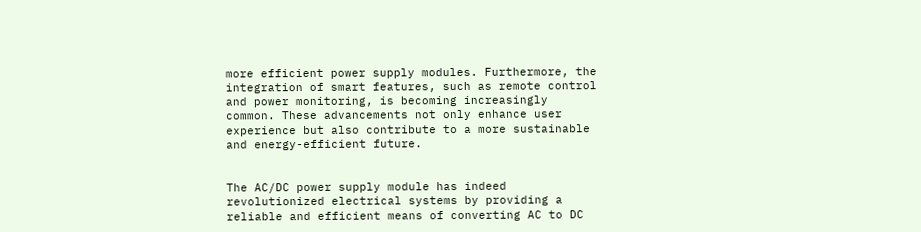more efficient power supply modules. Furthermore, the integration of smart features, such as remote control and power monitoring, is becoming increasingly common. These advancements not only enhance user experience but also contribute to a more sustainable and energy-efficient future.


The AC/DC power supply module has indeed revolutionized electrical systems by providing a reliable and efficient means of converting AC to DC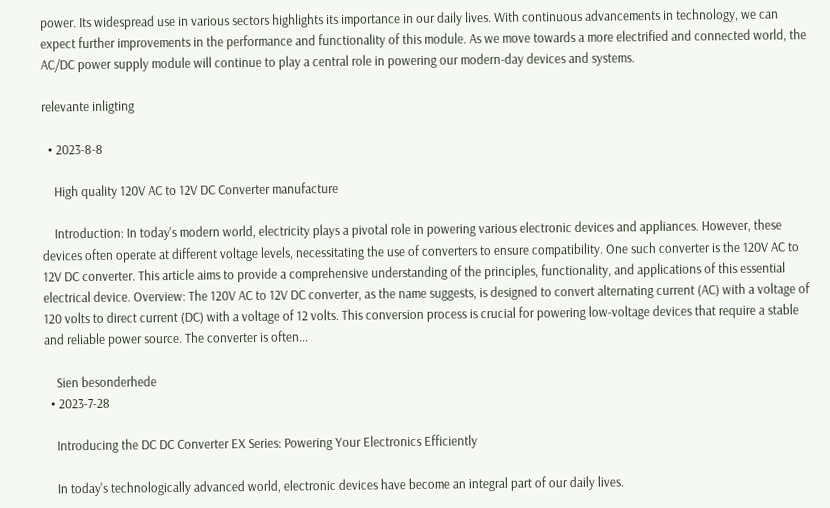power. Its widespread use in various sectors highlights its importance in our daily lives. With continuous advancements in technology, we can expect further improvements in the performance and functionality of this module. As we move towards a more electrified and connected world, the AC/DC power supply module will continue to play a central role in powering our modern-day devices and systems.

relevante inligting

  • 2023-8-8

    High quality 120V AC to 12V DC Converter manufacture

    Introduction: In today's modern world, electricity plays a pivotal role in powering various electronic devices and appliances. However, these devices often operate at different voltage levels, necessitating the use of converters to ensure compatibility. One such converter is the 120V AC to 12V DC converter. This article aims to provide a comprehensive understanding of the principles, functionality, and applications of this essential electrical device. Overview: The 120V AC to 12V DC converter, as the name suggests, is designed to convert alternating current (AC) with a voltage of 120 volts to direct current (DC) with a voltage of 12 volts. This conversion process is crucial for powering low-voltage devices that require a stable and reliable power source. The converter is often...

    Sien besonderhede
  • 2023-7-28

    Introducing the DC DC Converter EX Series: Powering Your Electronics Efficiently

    In today's technologically advanced world, electronic devices have become an integral part of our daily lives.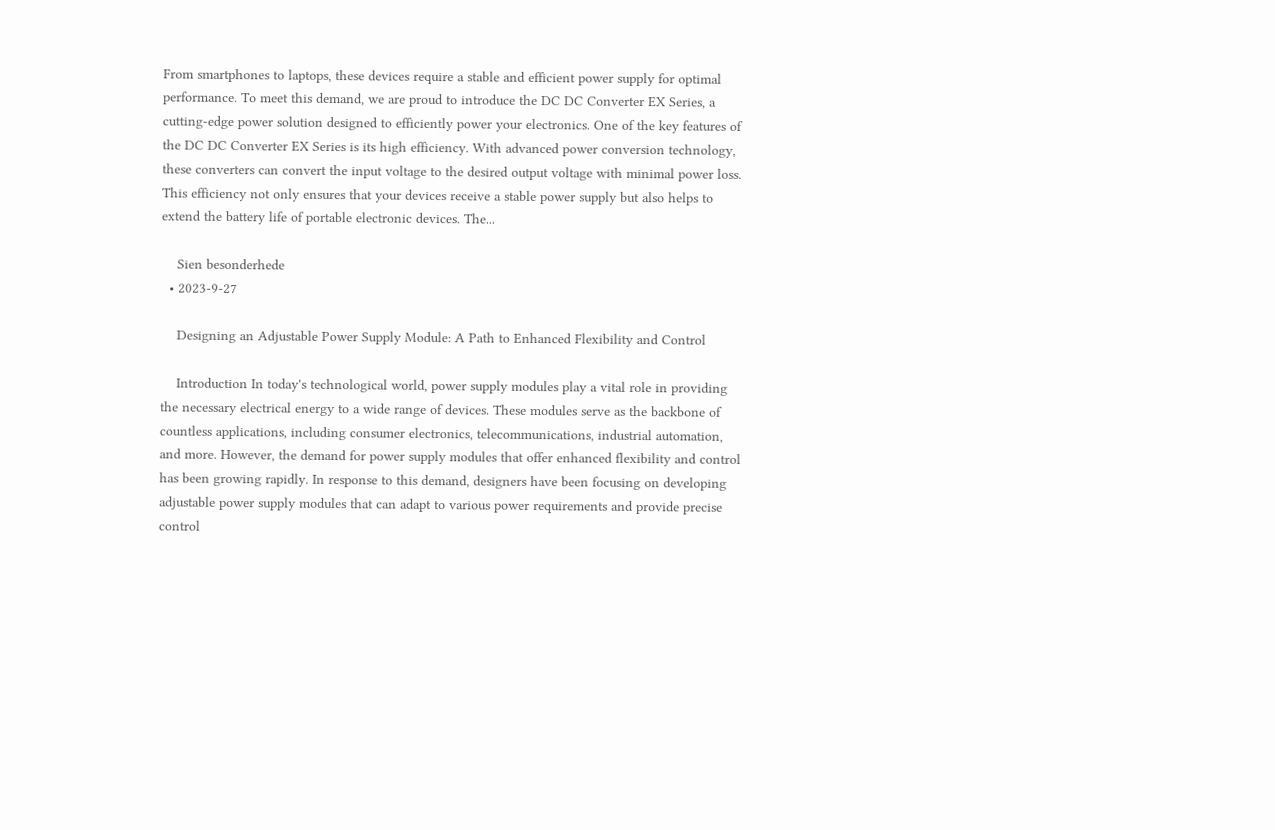From smartphones to laptops, these devices require a stable and efficient power supply for optimal performance. To meet this demand, we are proud to introduce the DC DC Converter EX Series, a cutting-edge power solution designed to efficiently power your electronics. One of the key features of the DC DC Converter EX Series is its high efficiency. With advanced power conversion technology, these converters can convert the input voltage to the desired output voltage with minimal power loss. This efficiency not only ensures that your devices receive a stable power supply but also helps to extend the battery life of portable electronic devices. The...

    Sien besonderhede
  • 2023-9-27

    Designing an Adjustable Power Supply Module: A Path to Enhanced Flexibility and Control

    Introduction In today's technological world, power supply modules play a vital role in providing the necessary electrical energy to a wide range of devices. These modules serve as the backbone of countless applications, including consumer electronics, telecommunications, industrial automation, and more. However, the demand for power supply modules that offer enhanced flexibility and control has been growing rapidly. In response to this demand, designers have been focusing on developing adjustable power supply modules that can adapt to various power requirements and provide precise control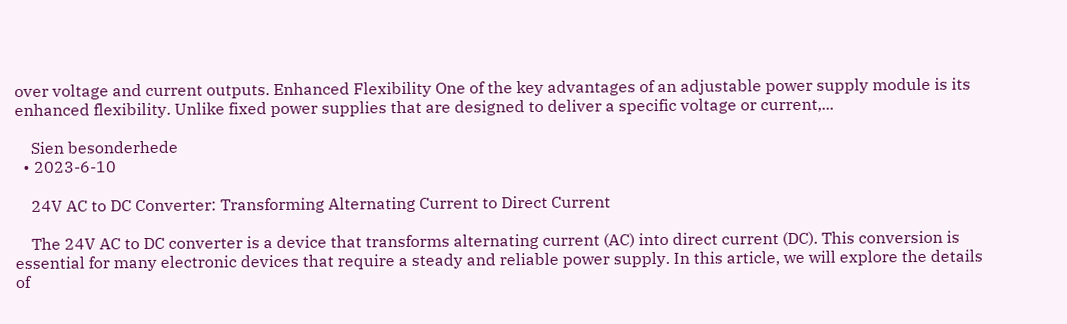over voltage and current outputs. Enhanced Flexibility One of the key advantages of an adjustable power supply module is its enhanced flexibility. Unlike fixed power supplies that are designed to deliver a specific voltage or current,...

    Sien besonderhede
  • 2023-6-10

    24V AC to DC Converter: Transforming Alternating Current to Direct Current

    The 24V AC to DC converter is a device that transforms alternating current (AC) into direct current (DC). This conversion is essential for many electronic devices that require a steady and reliable power supply. In this article, we will explore the details of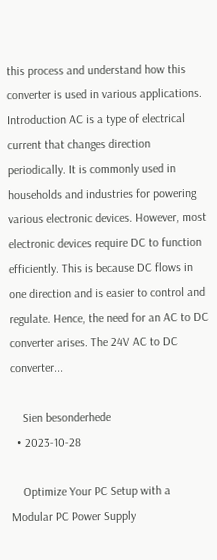this process and understand how this converter is used in various applications. Introduction AC is a type of electrical current that changes direction periodically. It is commonly used in households and industries for powering various electronic devices. However, most electronic devices require DC to function efficiently. This is because DC flows in one direction and is easier to control and regulate. Hence, the need for an AC to DC converter arises. The 24V AC to DC converter...

    Sien besonderhede
  • 2023-10-28

    Optimize Your PC Setup with a Modular PC Power Supply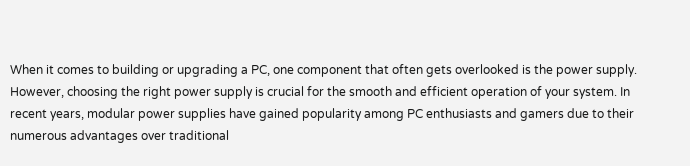When it comes to building or upgrading a PC, one component that often gets overlooked is the power supply. However, choosing the right power supply is crucial for the smooth and efficient operation of your system. In recent years, modular power supplies have gained popularity among PC enthusiasts and gamers due to their numerous advantages over traditional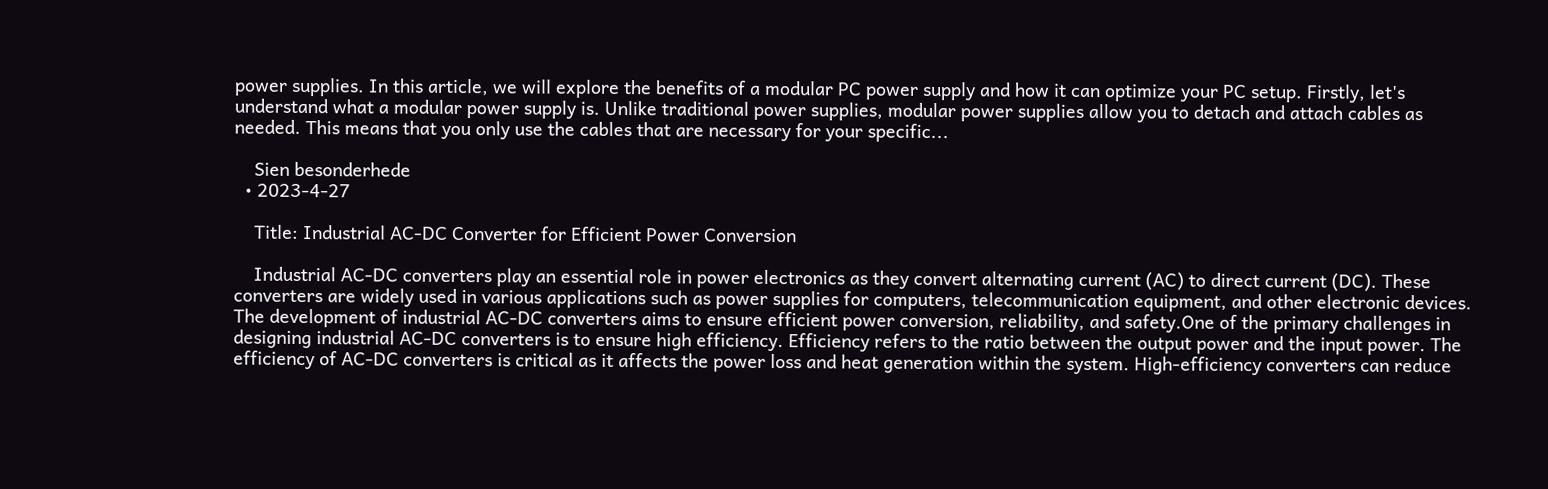power supplies. In this article, we will explore the benefits of a modular PC power supply and how it can optimize your PC setup. Firstly, let's understand what a modular power supply is. Unlike traditional power supplies, modular power supplies allow you to detach and attach cables as needed. This means that you only use the cables that are necessary for your specific...

    Sien besonderhede
  • 2023-4-27

    Title: Industrial AC-DC Converter for Efficient Power Conversion

    Industrial AC-DC converters play an essential role in power electronics as they convert alternating current (AC) to direct current (DC). These converters are widely used in various applications such as power supplies for computers, telecommunication equipment, and other electronic devices. The development of industrial AC-DC converters aims to ensure efficient power conversion, reliability, and safety.One of the primary challenges in designing industrial AC-DC converters is to ensure high efficiency. Efficiency refers to the ratio between the output power and the input power. The efficiency of AC-DC converters is critical as it affects the power loss and heat generation within the system. High-efficiency converters can reduce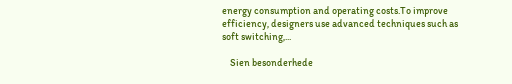energy consumption and operating costs.To improve efficiency, designers use advanced techniques such as soft switching,...

    Sien besonderhede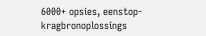6000+ opsies, eenstop-kragbronoplossings